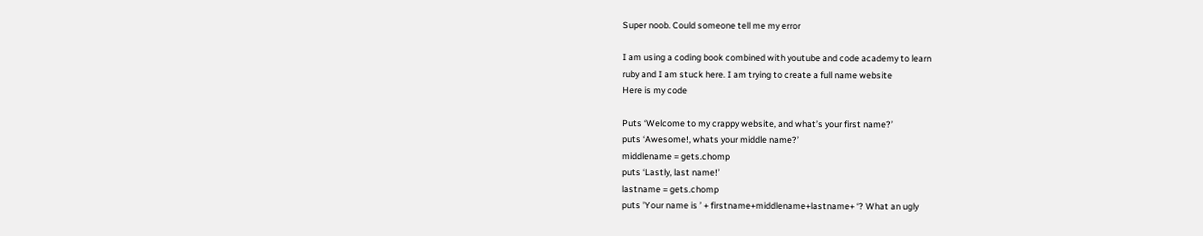Super noob. Could someone tell me my error

I am using a coding book combined with youtube and code academy to learn
ruby and I am stuck here. I am trying to create a full name website
Here is my code

Puts ‘Welcome to my crappy website, and what’s your first name?’
puts ‘Awesome!, whats your middle name?’
middlename = gets.chomp
puts ‘Lastly, last name!’
lastname = gets.chomp
puts 'Your name is ’ + firstname+middlename+lastname+ ‘? What an ugly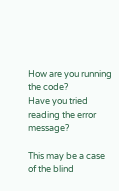How are you running the code?
Have you tried reading the error message?

This may be a case of the blind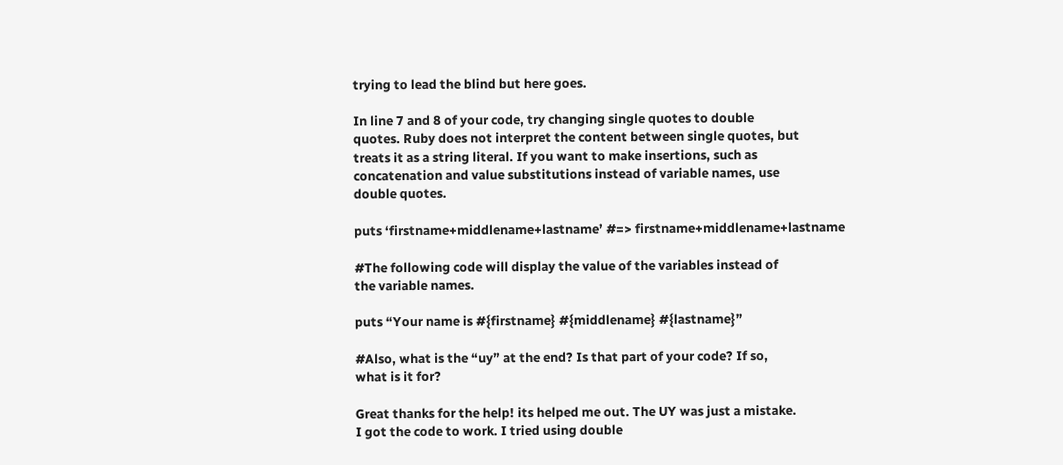trying to lead the blind but here goes.

In line 7 and 8 of your code, try changing single quotes to double
quotes. Ruby does not interpret the content between single quotes, but
treats it as a string literal. If you want to make insertions, such as
concatenation and value substitutions instead of variable names, use
double quotes.

puts ‘firstname+middlename+lastname’ #=> firstname+middlename+lastname

#The following code will display the value of the variables instead of
the variable names.

puts “Your name is #{firstname} #{middlename} #{lastname}”

#Also, what is the “uy” at the end? Is that part of your code? If so,
what is it for?

Great thanks for the help! its helped me out. The UY was just a mistake.
I got the code to work. I tried using double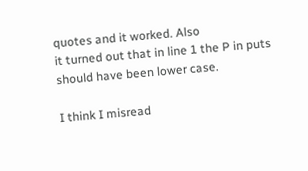quotes and it worked. Also
it turned out that in line 1 the P in puts should have been lower case.

I think I misread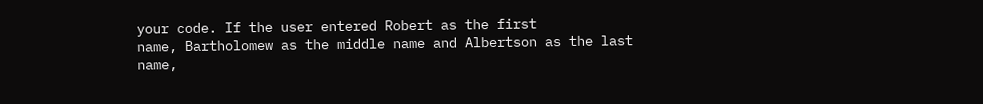your code. If the user entered Robert as the first
name, Bartholomew as the middle name and Albertson as the last name,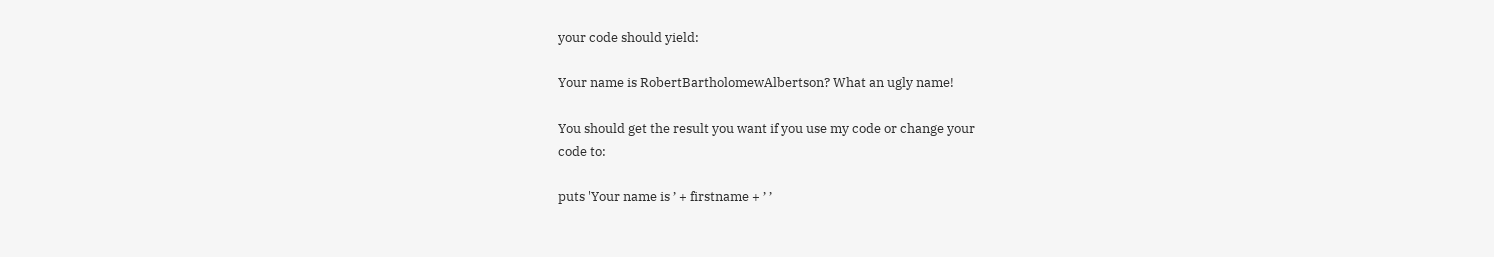your code should yield:

Your name is RobertBartholomewAlbertson? What an ugly name!

You should get the result you want if you use my code or change your
code to:

puts 'Your name is ’ + firstname + ’ ’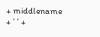+ middlename + ’ ’ +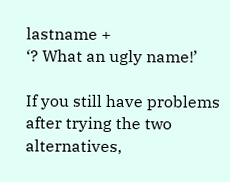lastname +
‘? What an ugly name!’

If you still have problems after trying the two alternatives,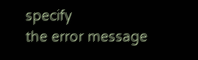specify
the error message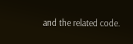and the related code.